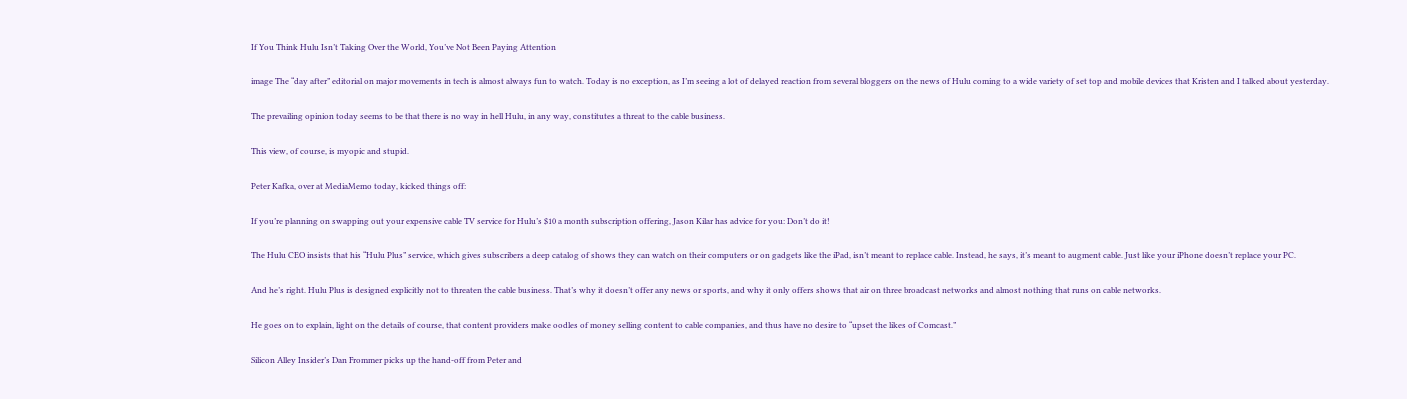If You Think Hulu Isn’t Taking Over the World, You’ve Not Been Paying Attention

image The “day after” editorial on major movements in tech is almost always fun to watch. Today is no exception, as I’m seeing a lot of delayed reaction from several bloggers on the news of Hulu coming to a wide variety of set top and mobile devices that Kristen and I talked about yesterday.

The prevailing opinion today seems to be that there is no way in hell Hulu, in any way, constitutes a threat to the cable business.

This view, of course, is myopic and stupid.

Peter Kafka, over at MediaMemo today, kicked things off:

If you’re planning on swapping out your expensive cable TV service for Hulu’s $10 a month subscription offering, Jason Kilar has advice for you: Don’t do it!

The Hulu CEO insists that his “Hulu Plus” service, which gives subscribers a deep catalog of shows they can watch on their computers or on gadgets like the iPad, isn’t meant to replace cable. Instead, he says, it’s meant to augment cable. Just like your iPhone doesn’t replace your PC.

And he’s right. Hulu Plus is designed explicitly not to threaten the cable business. That’s why it doesn’t offer any news or sports, and why it only offers shows that air on three broadcast networks and almost nothing that runs on cable networks.

He goes on to explain, light on the details of course, that content providers make oodles of money selling content to cable companies, and thus have no desire to “upset the likes of Comcast.”

Silicon Alley Insider’s Dan Frommer picks up the hand-off from Peter and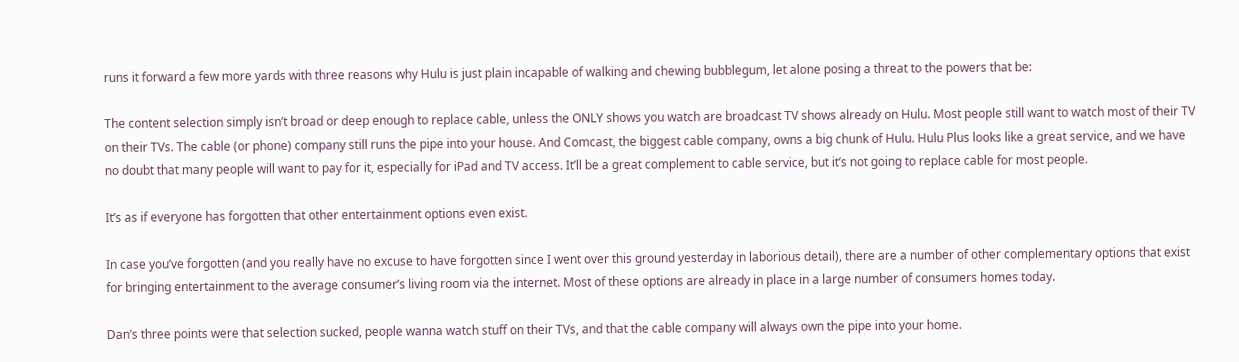runs it forward a few more yards with three reasons why Hulu is just plain incapable of walking and chewing bubblegum, let alone posing a threat to the powers that be:

The content selection simply isn’t broad or deep enough to replace cable, unless the ONLY shows you watch are broadcast TV shows already on Hulu. Most people still want to watch most of their TV on their TVs. The cable (or phone) company still runs the pipe into your house. And Comcast, the biggest cable company, owns a big chunk of Hulu. Hulu Plus looks like a great service, and we have no doubt that many people will want to pay for it, especially for iPad and TV access. It’ll be a great complement to cable service, but it’s not going to replace cable for most people.

It’s as if everyone has forgotten that other entertainment options even exist.

In case you’ve forgotten (and you really have no excuse to have forgotten since I went over this ground yesterday in laborious detail), there are a number of other complementary options that exist for bringing entertainment to the average consumer’s living room via the internet. Most of these options are already in place in a large number of consumers homes today.

Dan’s three points were that selection sucked, people wanna watch stuff on their TVs, and that the cable company will always own the pipe into your home.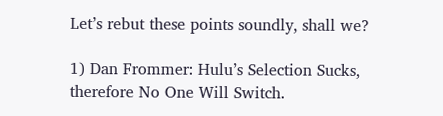Let’s rebut these points soundly, shall we?

1) Dan Frommer: Hulu’s Selection Sucks, therefore No One Will Switch.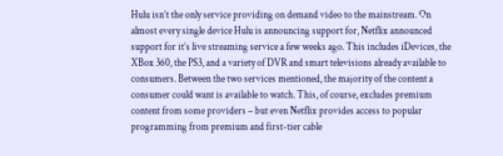Hulu isn’t the only service providing on demand video to the mainstream. On almost every single device Hulu is announcing support for, Netflix announced support for it’s live streaming service a few weeks ago. This includes iDevices, the XBox 360, the PS3, and a variety of DVR and smart televisions already available to consumers. Between the two services mentioned, the majority of the content a consumer could want is available to watch. This, of course, excludes premium content from some providers – but even Netflix provides access to popular programming from premium and first-tier cable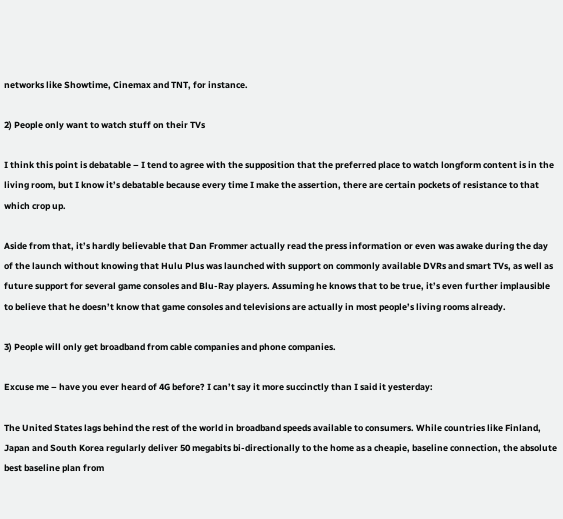networks like Showtime, Cinemax and TNT, for instance.

2) People only want to watch stuff on their TVs

I think this point is debatable – I tend to agree with the supposition that the preferred place to watch longform content is in the living room, but I know it’s debatable because every time I make the assertion, there are certain pockets of resistance to that which crop up.

Aside from that, it’s hardly believable that Dan Frommer actually read the press information or even was awake during the day of the launch without knowing that Hulu Plus was launched with support on commonly available DVRs and smart TVs, as well as future support for several game consoles and Blu-Ray players. Assuming he knows that to be true, it’s even further implausible to believe that he doesn’t know that game consoles and televisions are actually in most people’s living rooms already.

3) People will only get broadband from cable companies and phone companies.

Excuse me – have you ever heard of 4G before? I can’t say it more succinctly than I said it yesterday:

The United States lags behind the rest of the world in broadband speeds available to consumers. While countries like Finland, Japan and South Korea regularly deliver 50 megabits bi-directionally to the home as a cheapie, baseline connection, the absolute best baseline plan from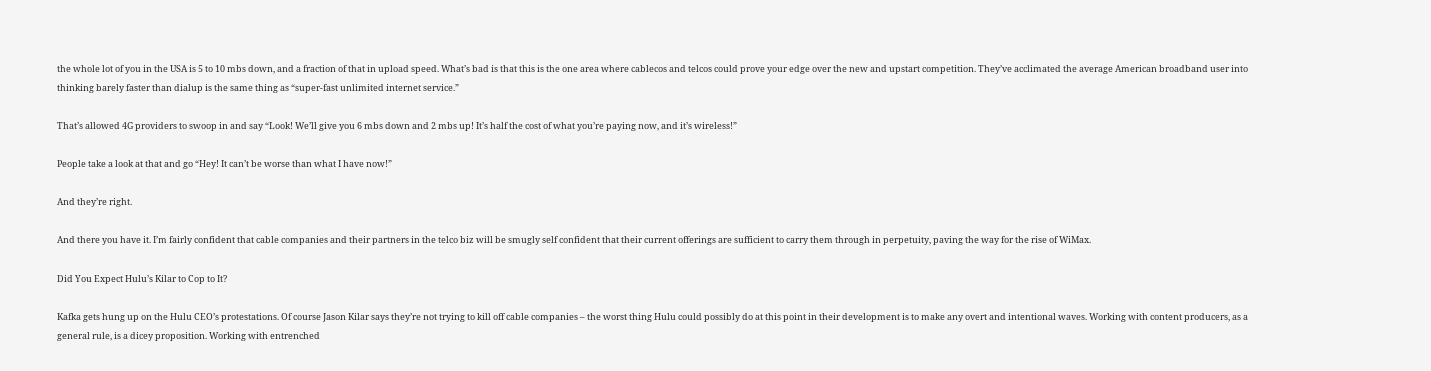the whole lot of you in the USA is 5 to 10 mbs down, and a fraction of that in upload speed. What’s bad is that this is the one area where cablecos and telcos could prove your edge over the new and upstart competition. They’ve acclimated the average American broadband user into thinking barely faster than dialup is the same thing as “super-fast unlimited internet service.”

That’s allowed 4G providers to swoop in and say “Look! We’ll give you 6 mbs down and 2 mbs up! It’s half the cost of what you’re paying now, and it’s wireless!”

People take a look at that and go “Hey! It can’t be worse than what I have now!”

And they’re right.

And there you have it. I’m fairly confident that cable companies and their partners in the telco biz will be smugly self confident that their current offerings are sufficient to carry them through in perpetuity, paving the way for the rise of WiMax.

Did You Expect Hulu’s Kilar to Cop to It?

Kafka gets hung up on the Hulu CEO’s protestations. Of course Jason Kilar says they’re not trying to kill off cable companies – the worst thing Hulu could possibly do at this point in their development is to make any overt and intentional waves. Working with content producers, as a general rule, is a dicey proposition. Working with entrenched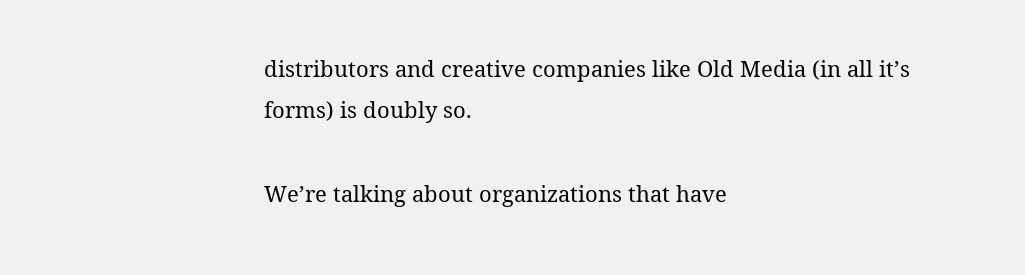distributors and creative companies like Old Media (in all it’s forms) is doubly so.

We’re talking about organizations that have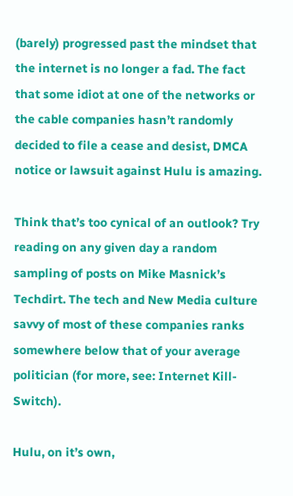(barely) progressed past the mindset that the internet is no longer a fad. The fact that some idiot at one of the networks or the cable companies hasn’t randomly decided to file a cease and desist, DMCA notice or lawsuit against Hulu is amazing.

Think that’s too cynical of an outlook? Try reading on any given day a random sampling of posts on Mike Masnick’s Techdirt. The tech and New Media culture savvy of most of these companies ranks somewhere below that of your average politician (for more, see: Internet Kill-Switch).

Hulu, on it’s own,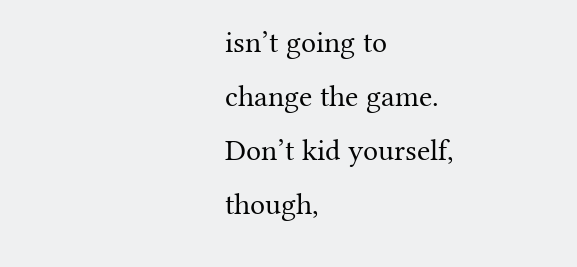isn’t going to change the game. Don’t kid yourself, though,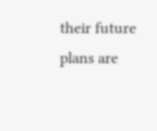their future plans are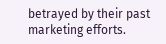betrayed by their past marketing efforts.